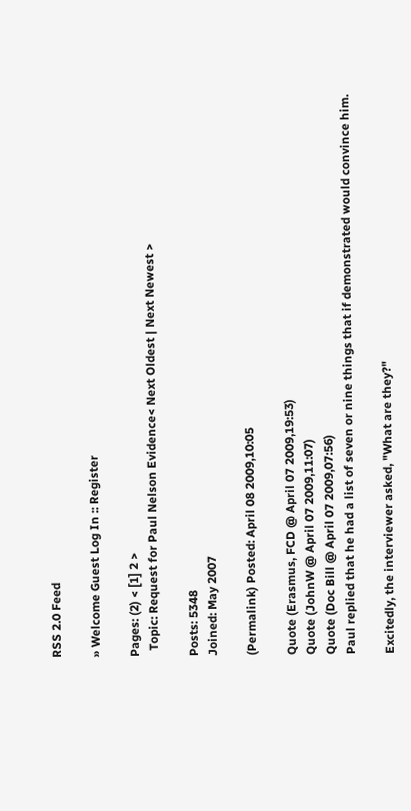RSS 2.0 Feed

» Welcome Guest Log In :: Register

Pages: (2) < [1] 2 >
  Topic: Request for Paul Nelson Evidence< Next Oldest | Next Newest >

Posts: 5348
Joined: May 2007

(Permalink) Posted: April 08 2009,10:05

Quote (Erasmus, FCD @ April 07 2009,19:53)
Quote (JohnW @ April 07 2009,11:07)
Quote (Doc Bill @ April 07 2009,07:56)
Paul replied that he had a list of seven or nine things that if demonstrated would convince him.

Excitedly, the interviewer asked, "What are they?"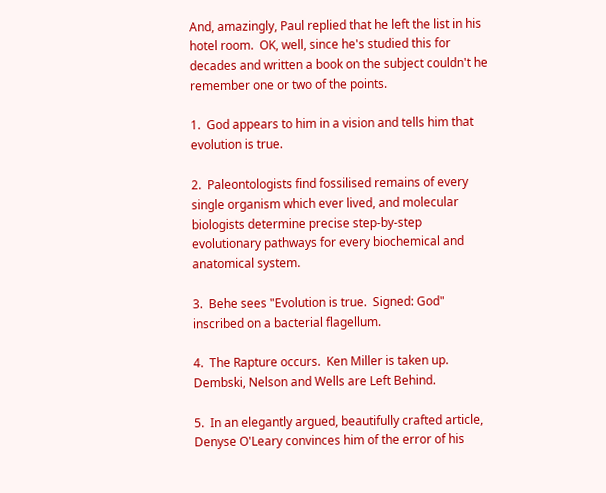And, amazingly, Paul replied that he left the list in his hotel room.  OK, well, since he's studied this for decades and written a book on the subject couldn't he remember one or two of the points.

1.  God appears to him in a vision and tells him that evolution is true.

2.  Paleontologists find fossilised remains of every single organism which ever lived, and molecular biologists determine precise step-by-step evolutionary pathways for every biochemical and anatomical system.

3.  Behe sees "Evolution is true.  Signed: God"  inscribed on a bacterial flagellum.

4.  The Rapture occurs.  Ken Miller is taken up.  Dembski, Nelson and Wells are Left Behind.

5.  In an elegantly argued, beautifully crafted article, Denyse O'Leary convinces him of the error of his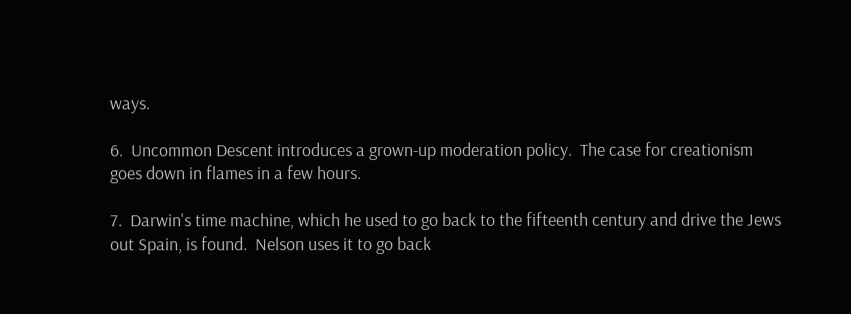ways.

6.  Uncommon Descent introduces a grown-up moderation policy.  The case for creationism goes down in flames in a few hours.

7.  Darwin's time machine, which he used to go back to the fifteenth century and drive the Jews out Spain, is found.  Nelson uses it to go back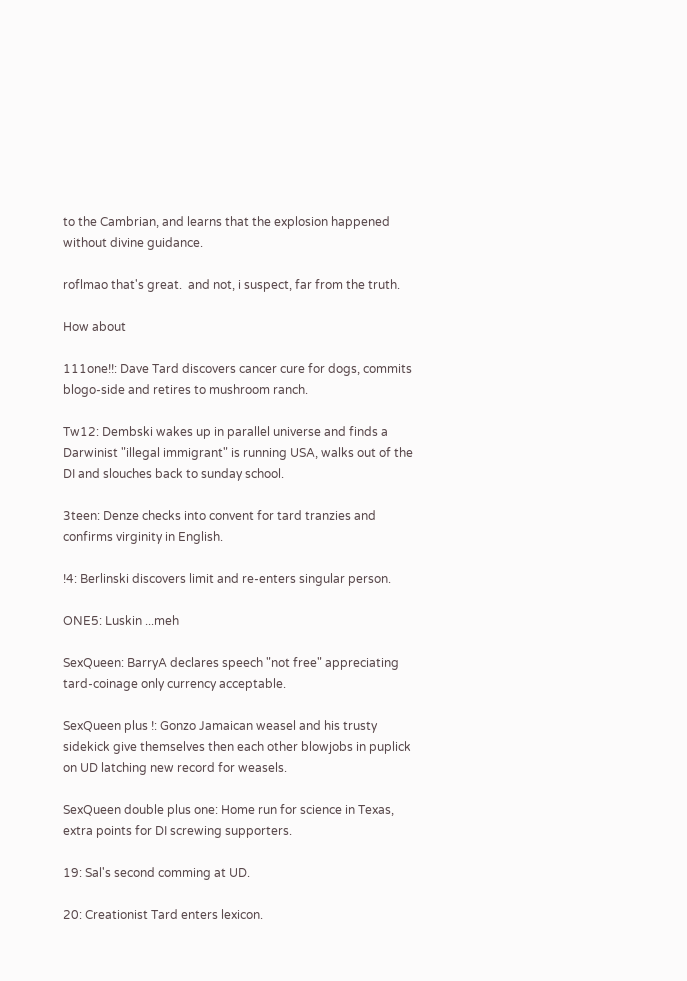to the Cambrian, and learns that the explosion happened without divine guidance.

roflmao that's great.  and not, i suspect, far from the truth.

How about

111one!!: Dave Tard discovers cancer cure for dogs, commits blogo-side and retires to mushroom ranch.

Tw12: Dembski wakes up in parallel universe and finds a Darwinist "illegal immigrant" is running USA, walks out of the DI and slouches back to sunday school.

3teen: Denze checks into convent for tard tranzies and confirms virginity in English.

!4: Berlinski discovers limit and re-enters singular person.

ONE5: Luskin ...meh

SexQueen: BarryA declares speech "not free" appreciating  tard-coinage only currency acceptable.

SexQueen plus !: Gonzo Jamaican weasel and his trusty sidekick give themselves then each other blowjobs in puplick on UD latching new record for weasels.

SexQueen double plus one: Home run for science in Texas, extra points for DI screwing supporters.

19: Sal's second comming at UD.

20: Creationist Tard enters lexicon.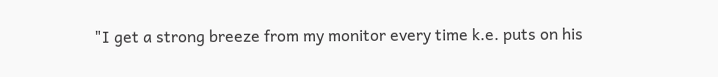"I get a strong breeze from my monitor every time k.e. puts on his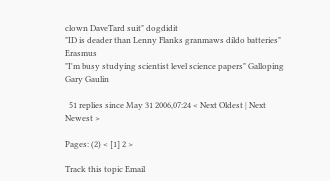clown DaveTard suit" dogdidit
"ID is deader than Lenny Flanks granmaws dildo batteries" Erasmus
"I'm busy studying scientist level science papers" Galloping Gary Gaulin

  51 replies since May 31 2006,07:24 < Next Oldest | Next Newest >

Pages: (2) < [1] 2 >

Track this topic Email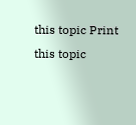this topic Print this topic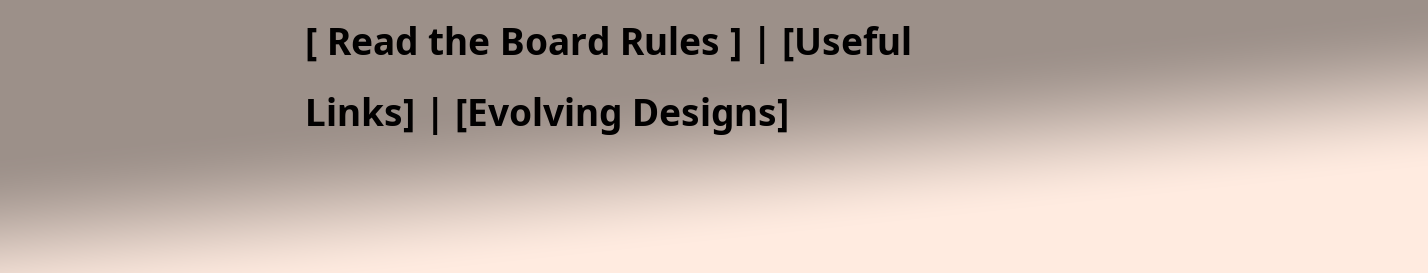[ Read the Board Rules ] | [Useful Links] | [Evolving Designs]